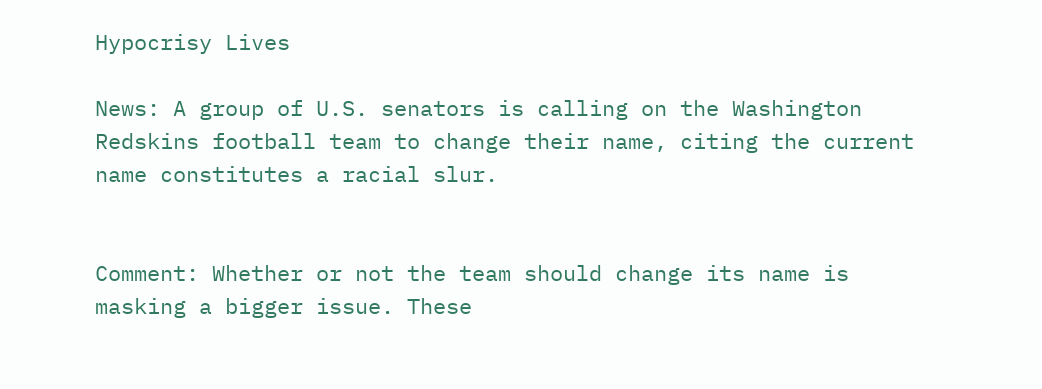Hypocrisy Lives

News: A group of U.S. senators is calling on the Washington Redskins football team to change their name, citing the current name constitutes a racial slur.


Comment: Whether or not the team should change its name is masking a bigger issue. These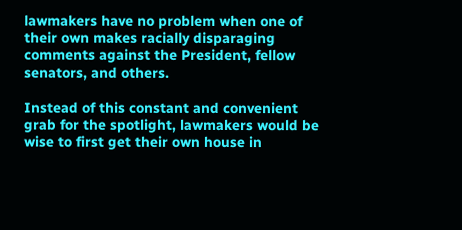lawmakers have no problem when one of their own makes racially disparaging comments against the President, fellow senators, and others.

Instead of this constant and convenient grab for the spotlight, lawmakers would be wise to first get their own house in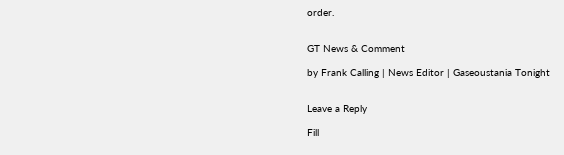order.


GT News & Comment

by Frank Calling | News Editor | Gaseoustania Tonight


Leave a Reply

Fill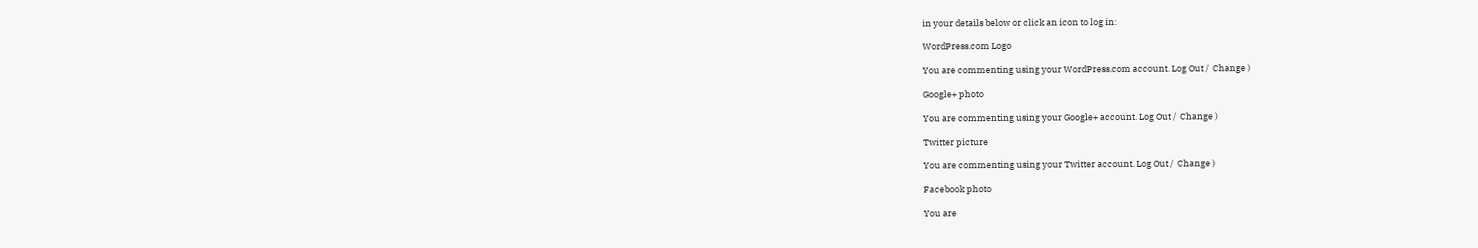in your details below or click an icon to log in:

WordPress.com Logo

You are commenting using your WordPress.com account. Log Out /  Change )

Google+ photo

You are commenting using your Google+ account. Log Out /  Change )

Twitter picture

You are commenting using your Twitter account. Log Out /  Change )

Facebook photo

You are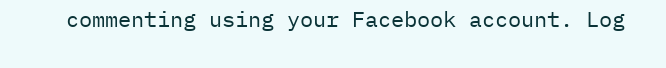commenting using your Facebook account. Log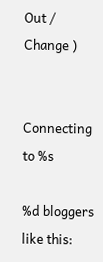Out /  Change )


Connecting to %s

%d bloggers like this: